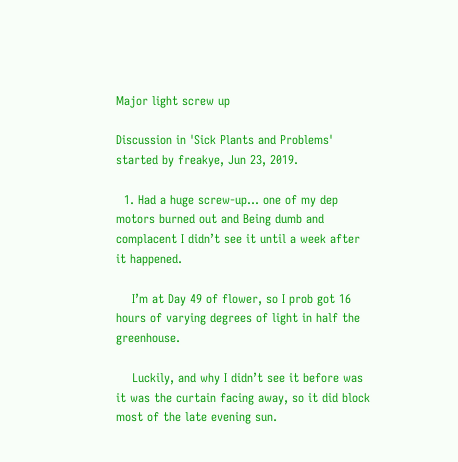Major light screw up

Discussion in 'Sick Plants and Problems' started by freakye, Jun 23, 2019.

  1. Had a huge screw-up... one of my dep motors burned out and Being dumb and complacent I didn’t see it until a week after it happened.

    I’m at Day 49 of flower, so I prob got 16 hours of varying degrees of light in half the greenhouse.

    Luckily, and why I didn’t see it before was it was the curtain facing away, so it did block most of the late evening sun.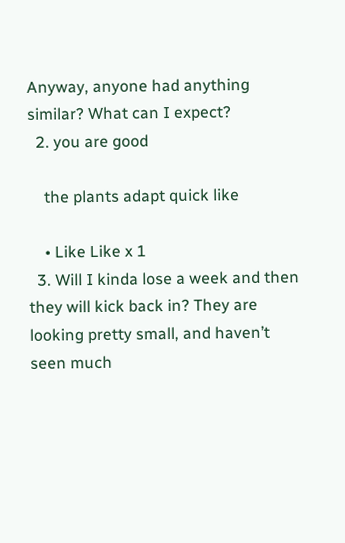Anyway, anyone had anything similar? What can I expect?
  2. you are good

    the plants adapt quick like

    • Like Like x 1
  3. Will I kinda lose a week and then they will kick back in? They are looking pretty small, and haven’t seen much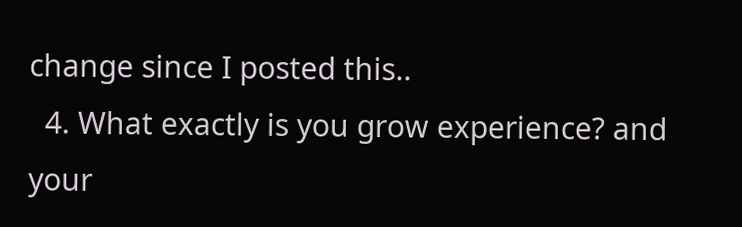change since I posted this..
  4. What exactly is you grow experience? and your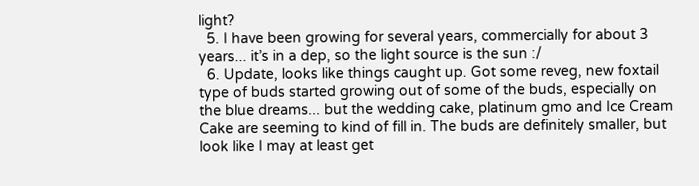light?
  5. I have been growing for several years, commercially for about 3 years... it’s in a dep, so the light source is the sun :/
  6. Update, looks like things caught up. Got some reveg, new foxtail type of buds started growing out of some of the buds, especially on the blue dreams... but the wedding cake, platinum gmo and Ice Cream Cake are seeming to kind of fill in. The buds are definitely smaller, but look like I may at least get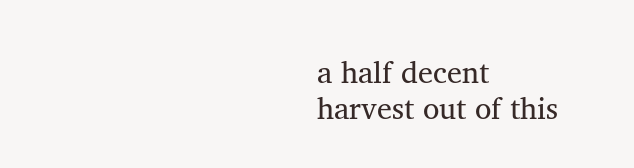a half decent harvest out of this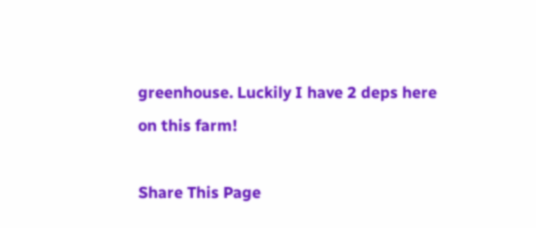greenhouse. Luckily I have 2 deps here on this farm!

Share This Page